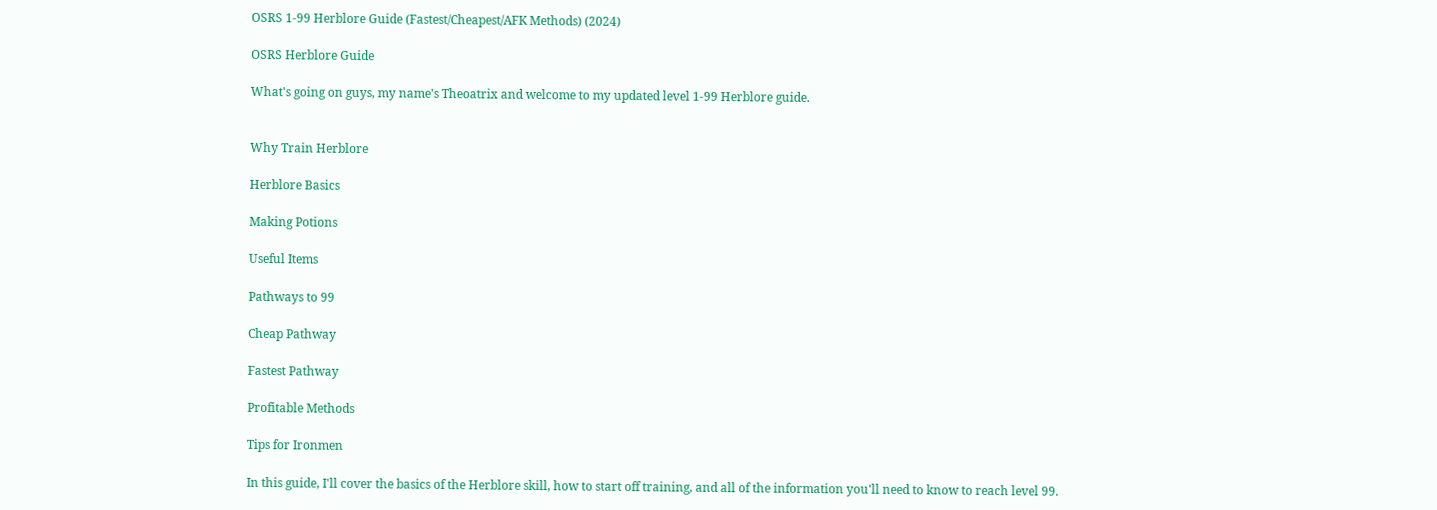OSRS 1-99 Herblore Guide (Fastest/Cheapest/AFK Methods) (2024)

OSRS Herblore Guide

What's going on guys, my name's Theoatrix and welcome to my updated level 1-99 Herblore guide.


Why Train Herblore

Herblore Basics

Making Potions

Useful Items

Pathways to 99

Cheap Pathway

Fastest Pathway

Profitable Methods

Tips for Ironmen

In this guide, I'll cover the basics of the Herblore skill, how to start off training, and all of the information you'll need to know to reach level 99.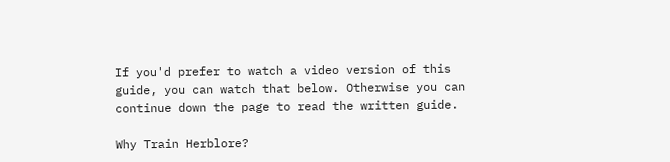If you'd prefer to watch a video version of this guide, you can watch that below. Otherwise you can continue down the page to read the written guide.

Why Train Herblore?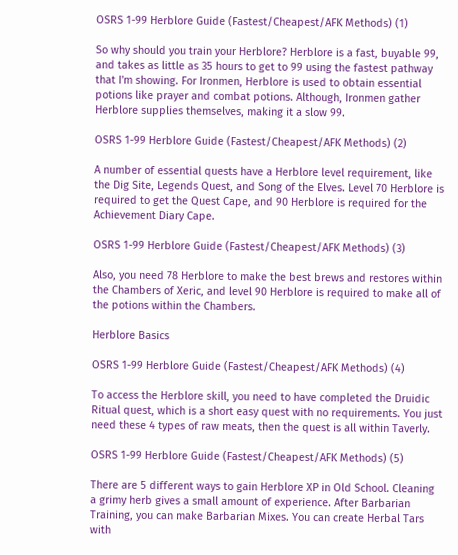OSRS 1-99 Herblore Guide (Fastest/Cheapest/AFK Methods) (1)

So why should you train your Herblore? Herblore is a fast, buyable 99, and takes as little as 35 hours to get to 99 using the fastest pathway that I'm showing. For Ironmen, Herblore is used to obtain essential potions like prayer and combat potions. Although, Ironmen gather Herblore supplies themselves, making it a slow 99.

OSRS 1-99 Herblore Guide (Fastest/Cheapest/AFK Methods) (2)

A number of essential quests have a Herblore level requirement, like the Dig Site, Legends Quest, and Song of the Elves. Level 70 Herblore is required to get the Quest Cape, and 90 Herblore is required for the Achievement Diary Cape.

OSRS 1-99 Herblore Guide (Fastest/Cheapest/AFK Methods) (3)

Also, you need 78 Herblore to make the best brews and restores within the Chambers of Xeric, and level 90 Herblore is required to make all of the potions within the Chambers.

Herblore Basics

OSRS 1-99 Herblore Guide (Fastest/Cheapest/AFK Methods) (4)

To access the Herblore skill, you need to have completed the Druidic Ritual quest, which is a short easy quest with no requirements. You just need these 4 types of raw meats, then the quest is all within Taverly.

OSRS 1-99 Herblore Guide (Fastest/Cheapest/AFK Methods) (5)

There are 5 different ways to gain Herblore XP in Old School. Cleaning a grimy herb gives a small amount of experience. After Barbarian Training, you can make Barbarian Mixes. You can create Herbal Tars with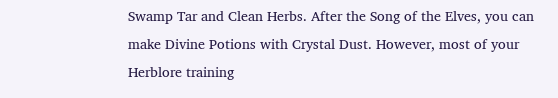Swamp Tar and Clean Herbs. After the Song of the Elves, you can make Divine Potions with Crystal Dust. However, most of your Herblore training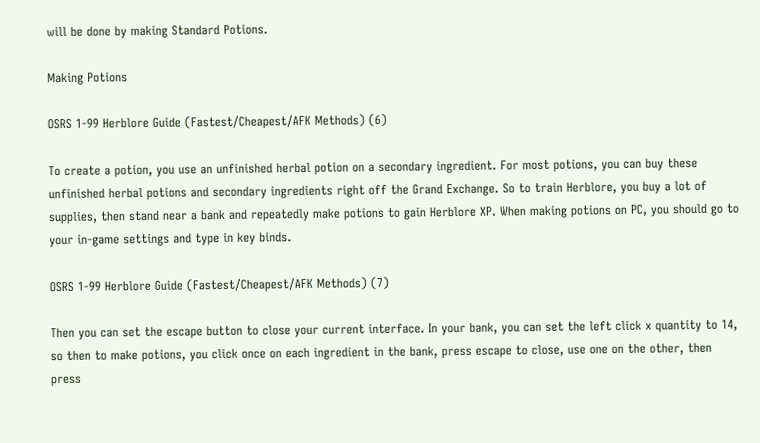will be done by making Standard Potions.

Making Potions

OSRS 1-99 Herblore Guide (Fastest/Cheapest/AFK Methods) (6)

To create a potion, you use an unfinished herbal potion on a secondary ingredient. For most potions, you can buy these unfinished herbal potions and secondary ingredients right off the Grand Exchange. So to train Herblore, you buy a lot of supplies, then stand near a bank and repeatedly make potions to gain Herblore XP. When making potions on PC, you should go to your in-game settings and type in key binds.

OSRS 1-99 Herblore Guide (Fastest/Cheapest/AFK Methods) (7)

Then you can set the escape button to close your current interface. In your bank, you can set the left click x quantity to 14, so then to make potions, you click once on each ingredient in the bank, press escape to close, use one on the other, then press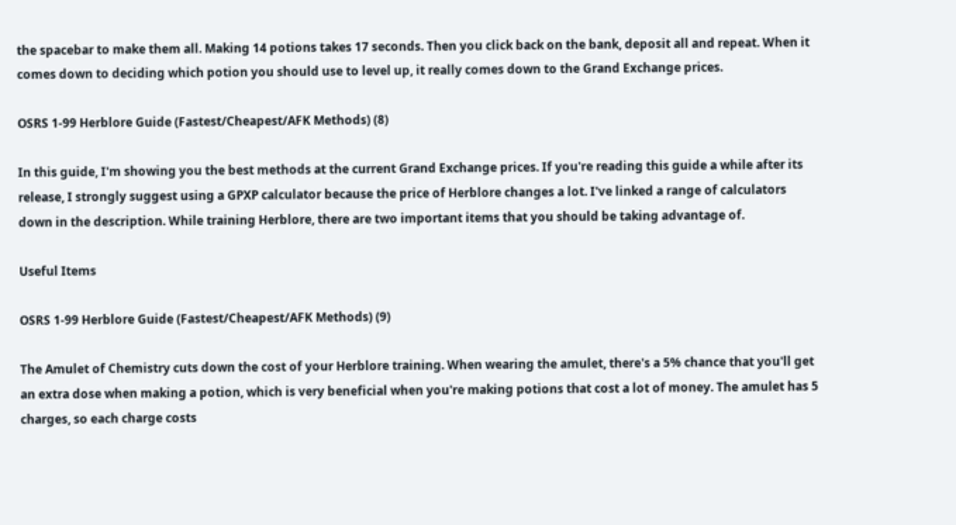the spacebar to make them all. Making 14 potions takes 17 seconds. Then you click back on the bank, deposit all and repeat. When it comes down to deciding which potion you should use to level up, it really comes down to the Grand Exchange prices.

OSRS 1-99 Herblore Guide (Fastest/Cheapest/AFK Methods) (8)

In this guide, I'm showing you the best methods at the current Grand Exchange prices. If you're reading this guide a while after its release, I strongly suggest using a GPXP calculator because the price of Herblore changes a lot. I've linked a range of calculators down in the description. While training Herblore, there are two important items that you should be taking advantage of.

Useful Items

OSRS 1-99 Herblore Guide (Fastest/Cheapest/AFK Methods) (9)

The Amulet of Chemistry cuts down the cost of your Herblore training. When wearing the amulet, there's a 5% chance that you'll get an extra dose when making a potion, which is very beneficial when you're making potions that cost a lot of money. The amulet has 5 charges, so each charge costs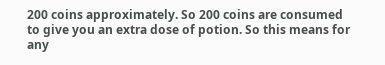200 coins approximately. So 200 coins are consumed to give you an extra dose of potion. So this means for any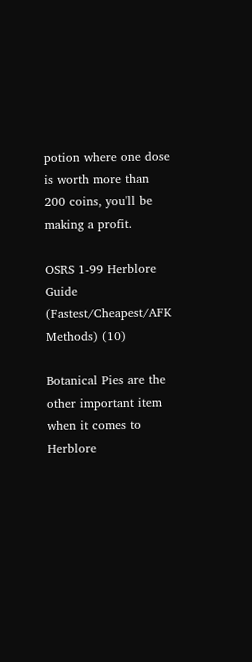potion where one dose is worth more than 200 coins, you'll be making a profit.

OSRS 1-99 Herblore Guide (Fastest/Cheapest/AFK Methods) (10)

Botanical Pies are the other important item when it comes to Herblore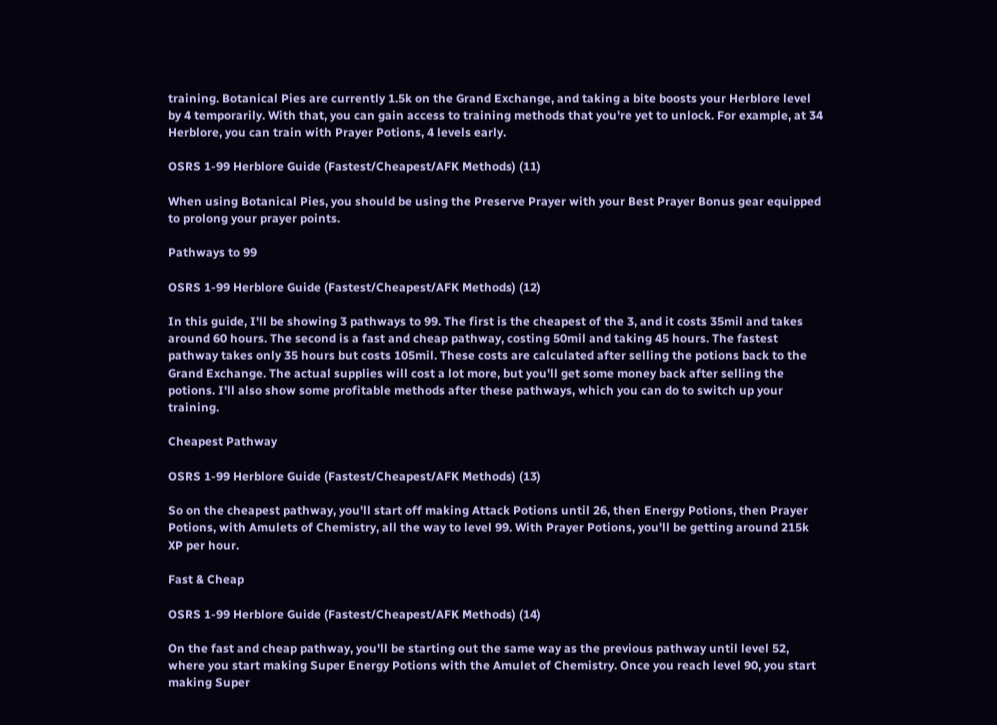training. Botanical Pies are currently 1.5k on the Grand Exchange, and taking a bite boosts your Herblore level by 4 temporarily. With that, you can gain access to training methods that you're yet to unlock. For example, at 34 Herblore, you can train with Prayer Potions, 4 levels early.

OSRS 1-99 Herblore Guide (Fastest/Cheapest/AFK Methods) (11)

When using Botanical Pies, you should be using the Preserve Prayer with your Best Prayer Bonus gear equipped to prolong your prayer points.

Pathways to 99

OSRS 1-99 Herblore Guide (Fastest/Cheapest/AFK Methods) (12)

In this guide, I'll be showing 3 pathways to 99. The first is the cheapest of the 3, and it costs 35mil and takes around 60 hours. The second is a fast and cheap pathway, costing 50mil and taking 45 hours. The fastest pathway takes only 35 hours but costs 105mil. These costs are calculated after selling the potions back to the Grand Exchange. The actual supplies will cost a lot more, but you'll get some money back after selling the potions. I'll also show some profitable methods after these pathways, which you can do to switch up your training.

Cheapest Pathway

OSRS 1-99 Herblore Guide (Fastest/Cheapest/AFK Methods) (13)

So on the cheapest pathway, you'll start off making Attack Potions until 26, then Energy Potions, then Prayer Potions, with Amulets of Chemistry, all the way to level 99. With Prayer Potions, you'll be getting around 215k XP per hour.

Fast & Cheap

OSRS 1-99 Herblore Guide (Fastest/Cheapest/AFK Methods) (14)

On the fast and cheap pathway, you'll be starting out the same way as the previous pathway until level 52, where you start making Super Energy Potions with the Amulet of Chemistry. Once you reach level 90, you start making Super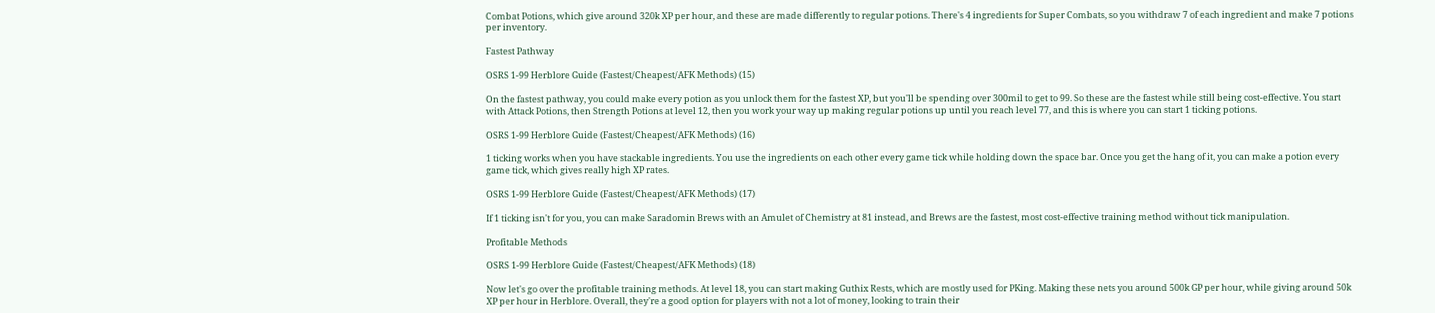Combat Potions, which give around 320k XP per hour, and these are made differently to regular potions. There's 4 ingredients for Super Combats, so you withdraw 7 of each ingredient and make 7 potions per inventory.

Fastest Pathway

OSRS 1-99 Herblore Guide (Fastest/Cheapest/AFK Methods) (15)

On the fastest pathway, you could make every potion as you unlock them for the fastest XP, but you'll be spending over 300mil to get to 99. So these are the fastest while still being cost-effective. You start with Attack Potions, then Strength Potions at level 12, then you work your way up making regular potions up until you reach level 77, and this is where you can start 1 ticking potions.

OSRS 1-99 Herblore Guide (Fastest/Cheapest/AFK Methods) (16)

1 ticking works when you have stackable ingredients. You use the ingredients on each other every game tick while holding down the space bar. Once you get the hang of it, you can make a potion every game tick, which gives really high XP rates.

OSRS 1-99 Herblore Guide (Fastest/Cheapest/AFK Methods) (17)

If 1 ticking isn't for you, you can make Saradomin Brews with an Amulet of Chemistry at 81 instead, and Brews are the fastest, most cost-effective training method without tick manipulation.

Profitable Methods

OSRS 1-99 Herblore Guide (Fastest/Cheapest/AFK Methods) (18)

Now let's go over the profitable training methods. At level 18, you can start making Guthix Rests, which are mostly used for PKing. Making these nets you around 500k GP per hour, while giving around 50k XP per hour in Herblore. Overall, they're a good option for players with not a lot of money, looking to train their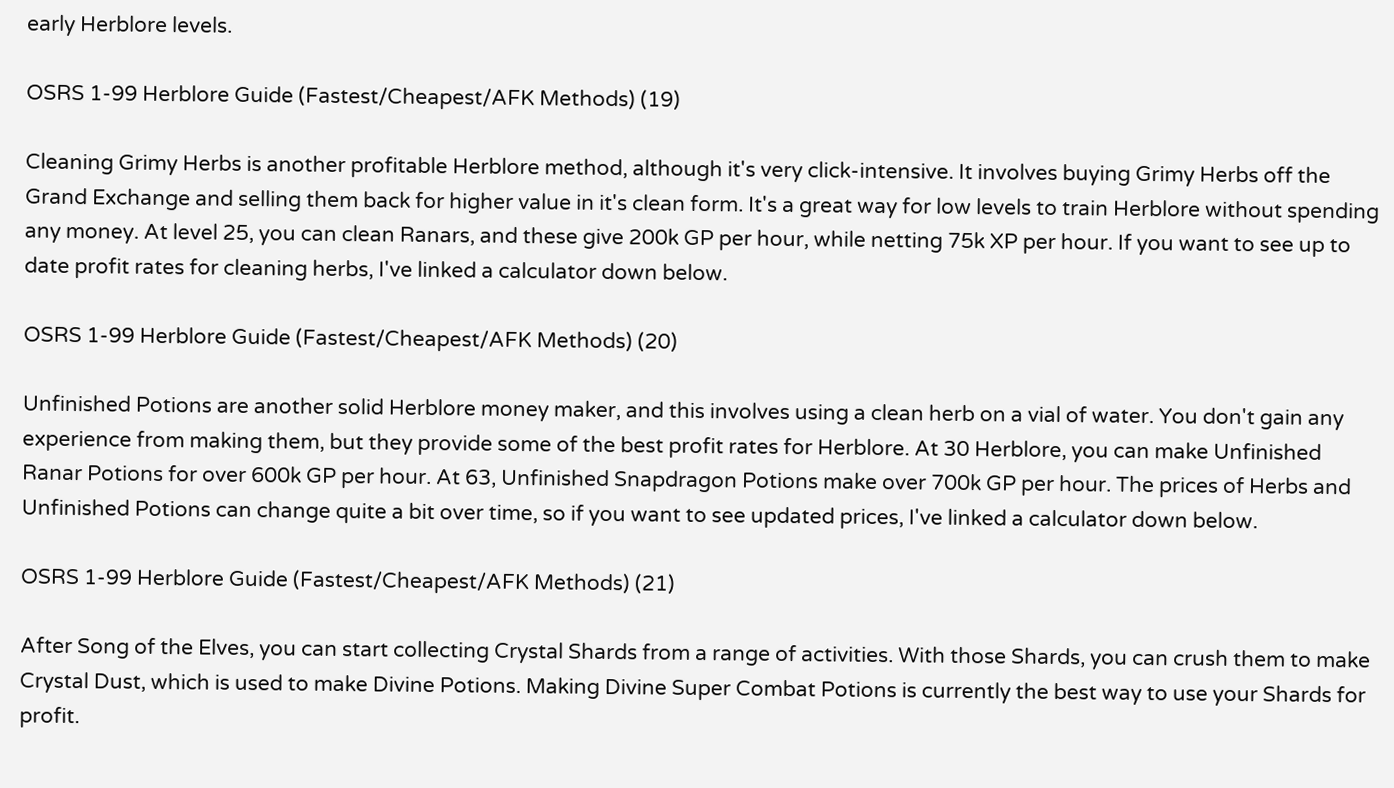early Herblore levels.

OSRS 1-99 Herblore Guide (Fastest/Cheapest/AFK Methods) (19)

Cleaning Grimy Herbs is another profitable Herblore method, although it's very click-intensive. It involves buying Grimy Herbs off the Grand Exchange and selling them back for higher value in it's clean form. It's a great way for low levels to train Herblore without spending any money. At level 25, you can clean Ranars, and these give 200k GP per hour, while netting 75k XP per hour. If you want to see up to date profit rates for cleaning herbs, I've linked a calculator down below.

OSRS 1-99 Herblore Guide (Fastest/Cheapest/AFK Methods) (20)

Unfinished Potions are another solid Herblore money maker, and this involves using a clean herb on a vial of water. You don't gain any experience from making them, but they provide some of the best profit rates for Herblore. At 30 Herblore, you can make Unfinished Ranar Potions for over 600k GP per hour. At 63, Unfinished Snapdragon Potions make over 700k GP per hour. The prices of Herbs and Unfinished Potions can change quite a bit over time, so if you want to see updated prices, I've linked a calculator down below.

OSRS 1-99 Herblore Guide (Fastest/Cheapest/AFK Methods) (21)

After Song of the Elves, you can start collecting Crystal Shards from a range of activities. With those Shards, you can crush them to make Crystal Dust, which is used to make Divine Potions. Making Divine Super Combat Potions is currently the best way to use your Shards for profit.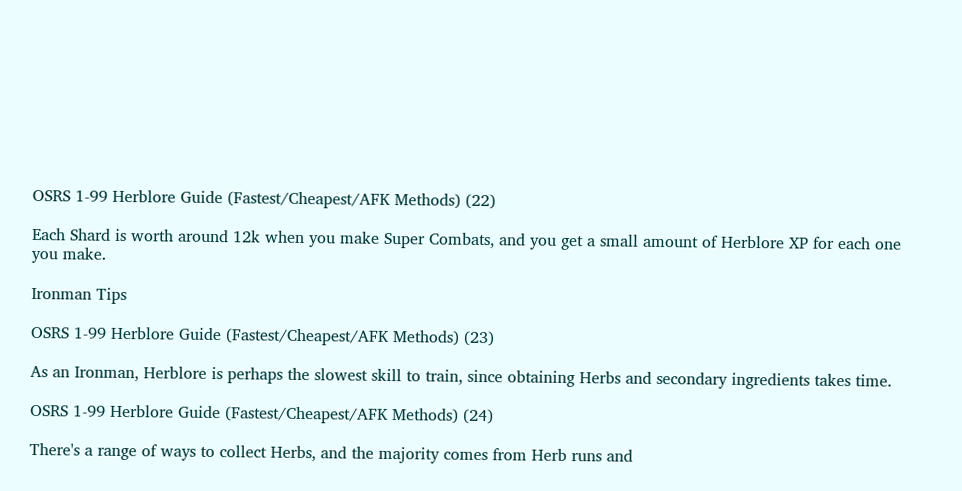OSRS 1-99 Herblore Guide (Fastest/Cheapest/AFK Methods) (22)

Each Shard is worth around 12k when you make Super Combats, and you get a small amount of Herblore XP for each one you make.

Ironman Tips

OSRS 1-99 Herblore Guide (Fastest/Cheapest/AFK Methods) (23)

As an Ironman, Herblore is perhaps the slowest skill to train, since obtaining Herbs and secondary ingredients takes time.

OSRS 1-99 Herblore Guide (Fastest/Cheapest/AFK Methods) (24)

There's a range of ways to collect Herbs, and the majority comes from Herb runs and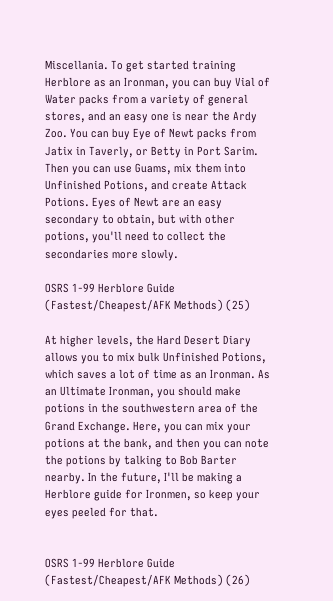Miscellania. To get started training Herblore as an Ironman, you can buy Vial of Water packs from a variety of general stores, and an easy one is near the Ardy Zoo. You can buy Eye of Newt packs from Jatix in Taverly, or Betty in Port Sarim. Then you can use Guams, mix them into Unfinished Potions, and create Attack Potions. Eyes of Newt are an easy secondary to obtain, but with other potions, you'll need to collect the secondaries more slowly.

OSRS 1-99 Herblore Guide (Fastest/Cheapest/AFK Methods) (25)

At higher levels, the Hard Desert Diary allows you to mix bulk Unfinished Potions, which saves a lot of time as an Ironman. As an Ultimate Ironman, you should make potions in the southwestern area of the Grand Exchange. Here, you can mix your potions at the bank, and then you can note the potions by talking to Bob Barter nearby. In the future, I'll be making a Herblore guide for Ironmen, so keep your eyes peeled for that.


OSRS 1-99 Herblore Guide (Fastest/Cheapest/AFK Methods) (26)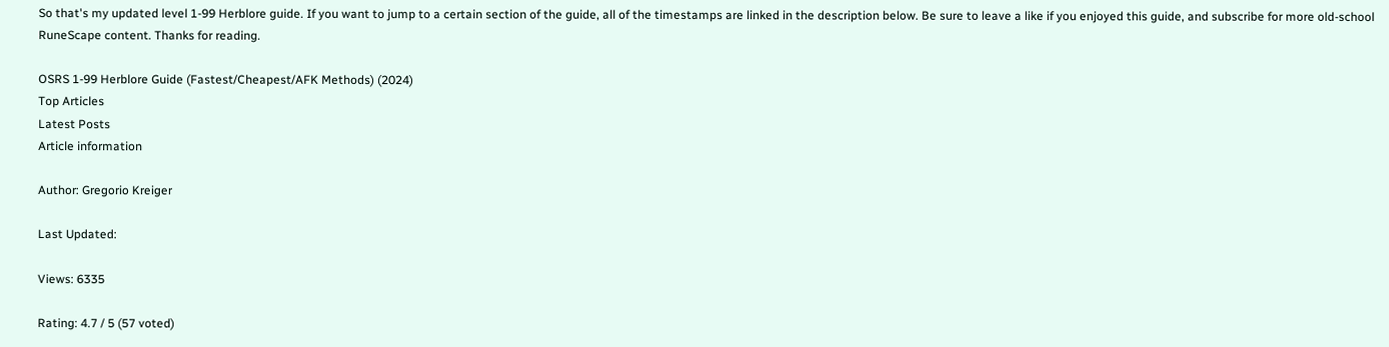So that's my updated level 1-99 Herblore guide. If you want to jump to a certain section of the guide, all of the timestamps are linked in the description below. Be sure to leave a like if you enjoyed this guide, and subscribe for more old-school RuneScape content. Thanks for reading.

OSRS 1-99 Herblore Guide (Fastest/Cheapest/AFK Methods) (2024)
Top Articles
Latest Posts
Article information

Author: Gregorio Kreiger

Last Updated:

Views: 6335

Rating: 4.7 / 5 (57 voted)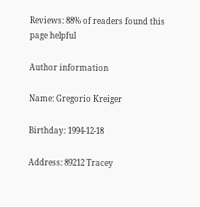Reviews: 88% of readers found this page helpful

Author information

Name: Gregorio Kreiger

Birthday: 1994-12-18

Address: 89212 Tracey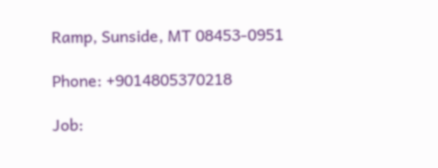Ramp, Sunside, MT 08453-0951

Phone: +9014805370218

Job: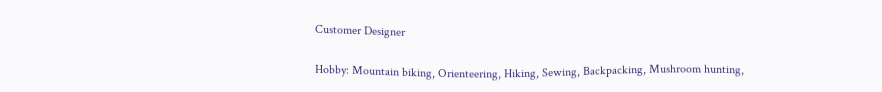Customer Designer

Hobby: Mountain biking, Orienteering, Hiking, Sewing, Backpacking, Mushroom hunting,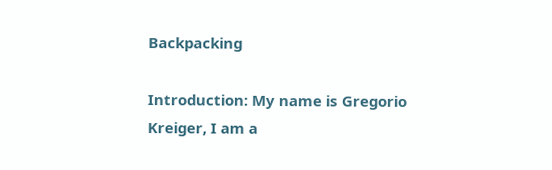Backpacking

Introduction: My name is Gregorio Kreiger, I am a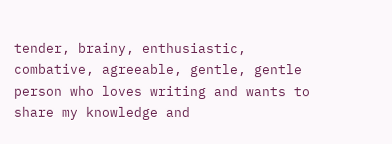tender, brainy, enthusiastic, combative, agreeable, gentle, gentle person who loves writing and wants to share my knowledge and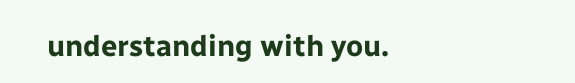understanding with you.